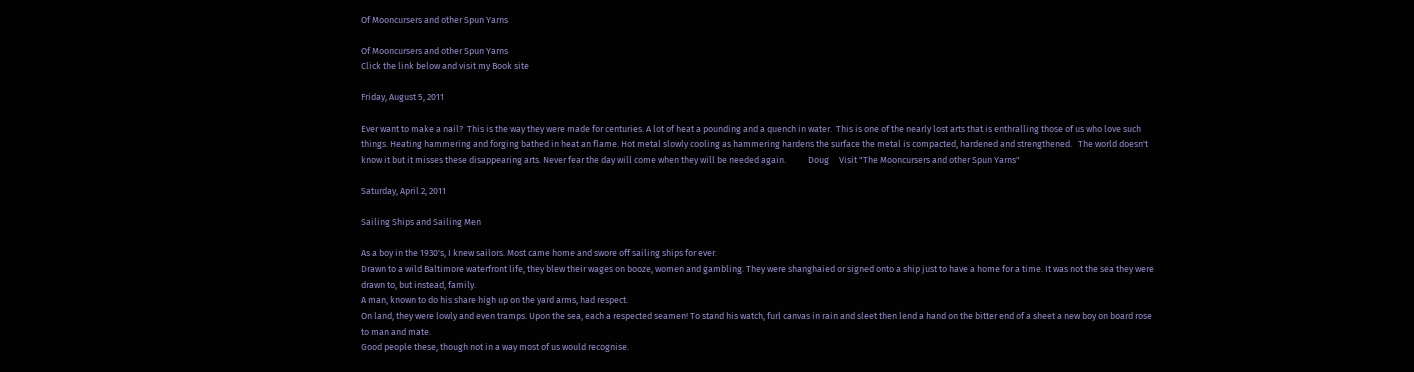Of Mooncursers and other Spun Yarns

Of Mooncursers and other Spun Yarns
Click the link below and visit my Book site

Friday, August 5, 2011

Ever want to make a nail?  This is the way they were made for centuries. A lot of heat a pounding and a quench in water.  This is one of the nearly lost arts that is enthralling those of us who love such things. Heating hammering and forging bathed in heat an flame. Hot metal slowly cooling as hammering hardens the surface the metal is compacted, hardened and strengthened.   The world doesn't know it but it misses these disappearing arts. Never fear the day will come when they will be needed again.           Doug     Visit "The Mooncursers and other Spun Yarns"

Saturday, April 2, 2011

Sailing Ships and Sailing Men

As a boy in the 1930's, I knew sailors. Most came home and swore off sailing ships for ever.
Drawn to a wild Baltimore waterfront life, they blew their wages on booze, women and gambling. They were shanghaied or signed onto a ship just to have a home for a time. It was not the sea they were drawn to, but instead, family.
A man, known to do his share high up on the yard arms, had respect.
On land, they were lowly and even tramps. Upon the sea, each a respected seamen! To stand his watch, furl canvas in rain and sleet then lend a hand on the bitter end of a sheet a new boy on board rose to man and mate.
Good people these, though not in a way most of us would recognise.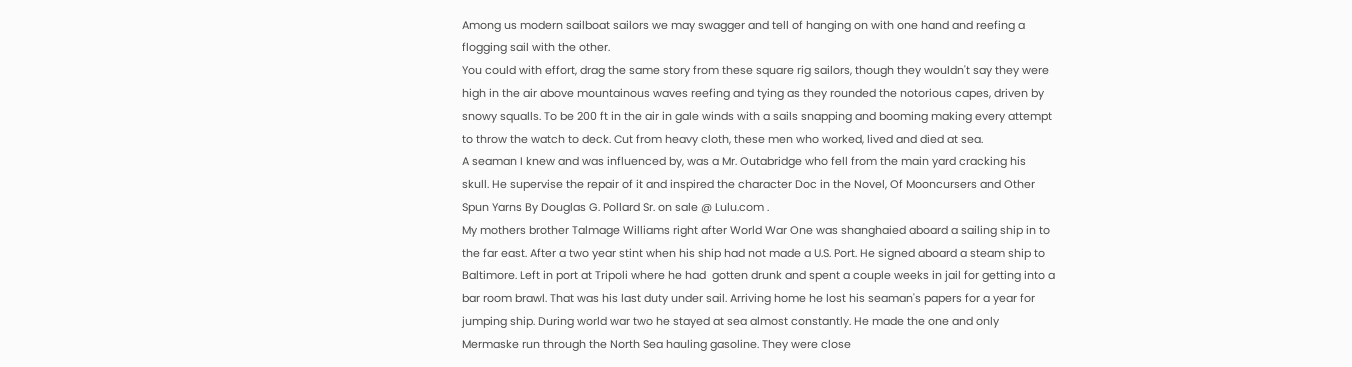Among us modern sailboat sailors we may swagger and tell of hanging on with one hand and reefing a flogging sail with the other.
You could with effort, drag the same story from these square rig sailors, though they wouldn't say they were high in the air above mountainous waves reefing and tying as they rounded the notorious capes, driven by snowy squalls. To be 200 ft in the air in gale winds with a sails snapping and booming making every attempt to throw the watch to deck. Cut from heavy cloth, these men who worked, lived and died at sea.
A seaman I knew and was influenced by, was a Mr. Outabridge who fell from the main yard cracking his skull. He supervise the repair of it and inspired the character Doc in the Novel, Of Mooncursers and Other Spun Yarns By Douglas G. Pollard Sr. on sale @ Lulu.com .
My mothers brother Talmage Williams right after World War One was shanghaied aboard a sailing ship in to the far east. After a two year stint when his ship had not made a U.S. Port. He signed aboard a steam ship to Baltimore. Left in port at Tripoli where he had  gotten drunk and spent a couple weeks in jail for getting into a bar room brawl. That was his last duty under sail. Arriving home he lost his seaman's papers for a year for jumping ship. During world war two he stayed at sea almost constantly. He made the one and only Mermaske run through the North Sea hauling gasoline. They were close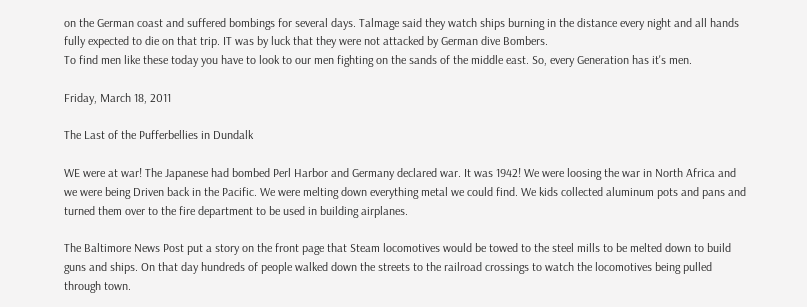on the German coast and suffered bombings for several days. Talmage said they watch ships burning in the distance every night and all hands fully expected to die on that trip. IT was by luck that they were not attacked by German dive Bombers.
To find men like these today you have to look to our men fighting on the sands of the middle east. So, every Generation has it's men.

Friday, March 18, 2011

The Last of the Pufferbellies in Dundalk

WE were at war! The Japanese had bombed Perl Harbor and Germany declared war. It was 1942! We were loosing the war in North Africa and we were being Driven back in the Pacific. We were melting down everything metal we could find. We kids collected aluminum pots and pans and turned them over to the fire department to be used in building airplanes.

The Baltimore News Post put a story on the front page that Steam locomotives would be towed to the steel mills to be melted down to build guns and ships. On that day hundreds of people walked down the streets to the railroad crossings to watch the locomotives being pulled through town.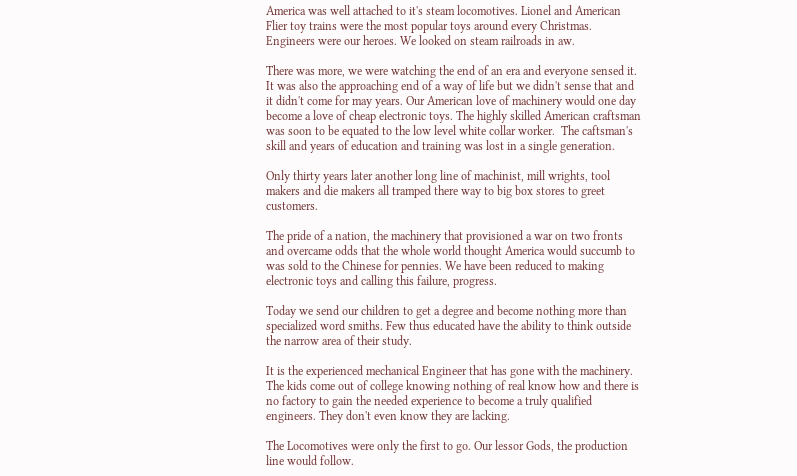America was well attached to it's steam locomotives. Lionel and American Flier toy trains were the most popular toys around every Christmas. Engineers were our heroes. We looked on steam railroads in aw.

There was more, we were watching the end of an era and everyone sensed it. It was also the approaching end of a way of life but we didn't sense that and it didn't come for may years. Our American love of machinery would one day become a love of cheap electronic toys. The highly skilled American craftsman was soon to be equated to the low level white collar worker.  The caftsman's skill and years of education and training was lost in a single generation.

Only thirty years later another long line of machinist, mill wrights, tool makers and die makers all tramped there way to big box stores to greet customers.

The pride of a nation, the machinery that provisioned a war on two fronts and overcame odds that the whole world thought America would succumb to was sold to the Chinese for pennies. We have been reduced to making electronic toys and calling this failure, progress.

Today we send our children to get a degree and become nothing more than specialized word smiths. Few thus educated have the ability to think outside the narrow area of their study.

It is the experienced mechanical Engineer that has gone with the machinery. The kids come out of college knowing nothing of real know how and there is no factory to gain the needed experience to become a truly qualified engineers. They don't even know they are lacking.

The Locomotives were only the first to go. Our lessor Gods, the production line would follow.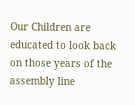Our Children are educated to look back on those years of the assembly line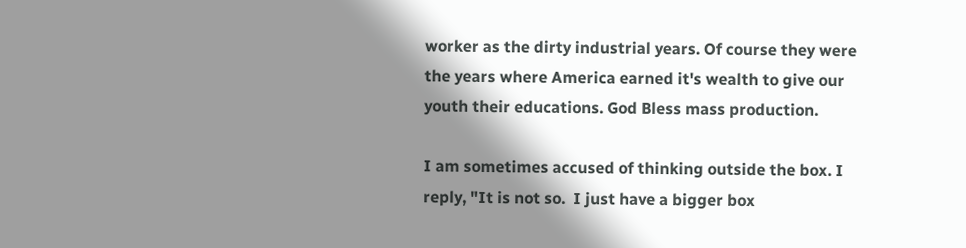worker as the dirty industrial years. Of course they were the years where America earned it's wealth to give our youth their educations. God Bless mass production.

I am sometimes accused of thinking outside the box. I reply, "It is not so.  I just have a bigger box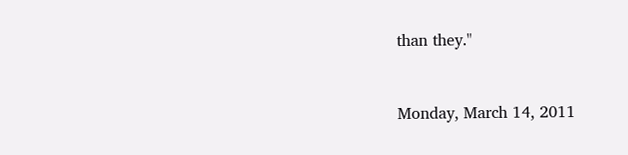than they."


Monday, March 14, 2011